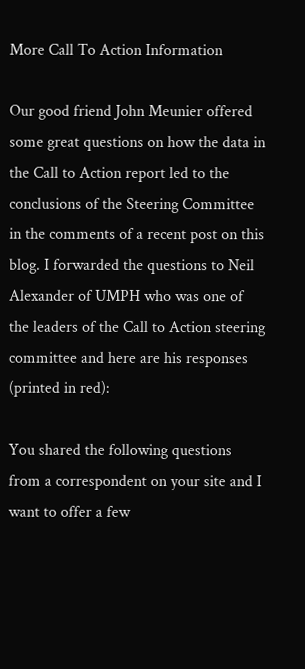More Call To Action Information

Our good friend John Meunier offered some great questions on how the data in the Call to Action report led to the conclusions of the Steering Committee in the comments of a recent post on this blog. I forwarded the questions to Neil Alexander of UMPH who was one of the leaders of the Call to Action steering committee and here are his responses (printed in red):

You shared the following questions from a correspondent on your site and I want to offer a few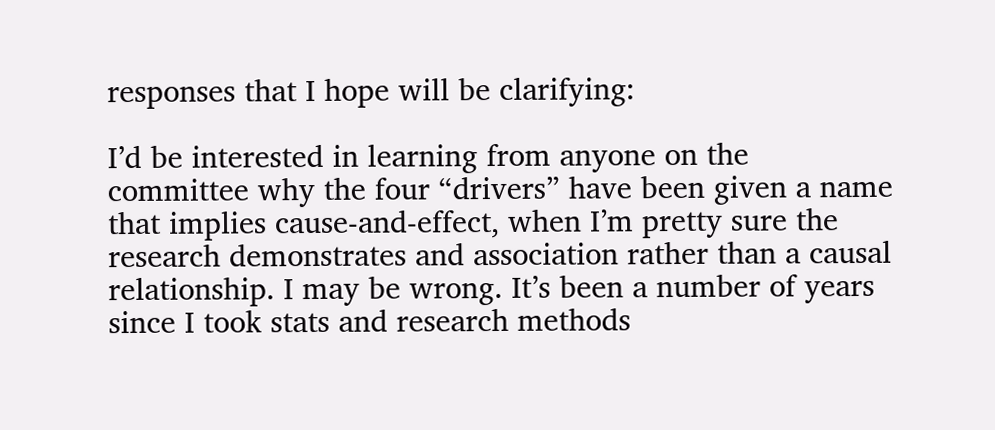responses that I hope will be clarifying:

I’d be interested in learning from anyone on the committee why the four “drivers” have been given a name that implies cause-and-effect, when I’m pretty sure the research demonstrates and association rather than a causal relationship. I may be wrong. It’s been a number of years since I took stats and research methods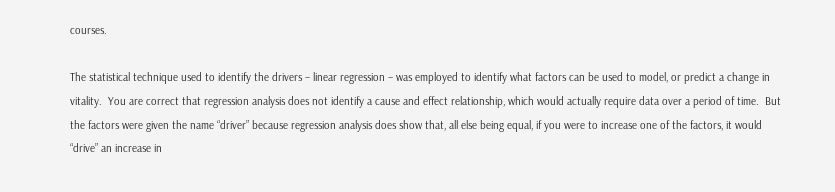courses.

The statistical technique used to identify the drivers – linear regression – was employed to identify what factors can be used to model, or predict a change in vitality.  You are correct that regression analysis does not identify a cause and effect relationship, which would actually require data over a period of time.  But the factors were given the name “driver” because regression analysis does show that, all else being equal, if you were to increase one of the factors, it would “drive” an increase in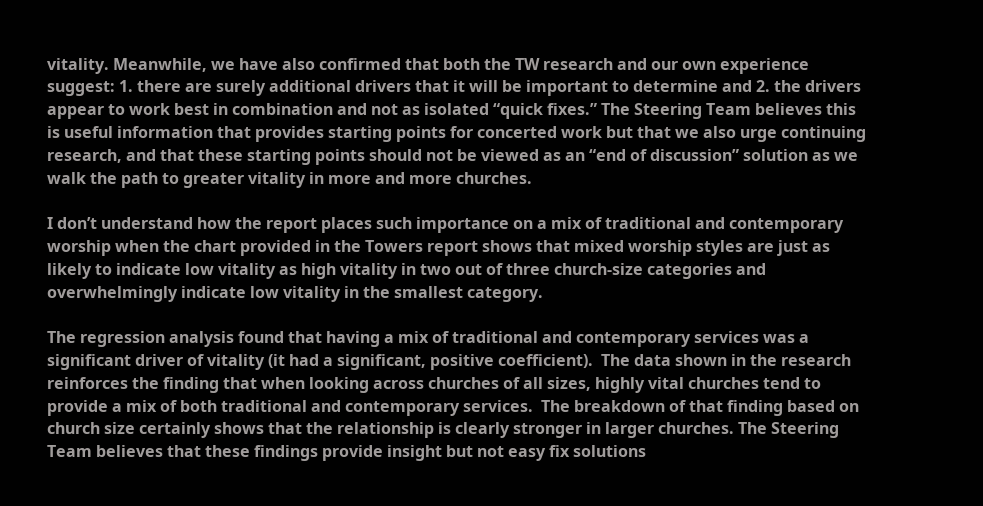vitality. Meanwhile, we have also confirmed that both the TW research and our own experience suggest: 1. there are surely additional drivers that it will be important to determine and 2. the drivers appear to work best in combination and not as isolated “quick fixes.” The Steering Team believes this is useful information that provides starting points for concerted work but that we also urge continuing research, and that these starting points should not be viewed as an “end of discussion” solution as we walk the path to greater vitality in more and more churches.

I don’t understand how the report places such importance on a mix of traditional and contemporary worship when the chart provided in the Towers report shows that mixed worship styles are just as likely to indicate low vitality as high vitality in two out of three church-size categories and overwhelmingly indicate low vitality in the smallest category.

The regression analysis found that having a mix of traditional and contemporary services was a significant driver of vitality (it had a significant, positive coefficient).  The data shown in the research reinforces the finding that when looking across churches of all sizes, highly vital churches tend to provide a mix of both traditional and contemporary services.  The breakdown of that finding based on church size certainly shows that the relationship is clearly stronger in larger churches. The Steering Team believes that these findings provide insight but not easy fix solutions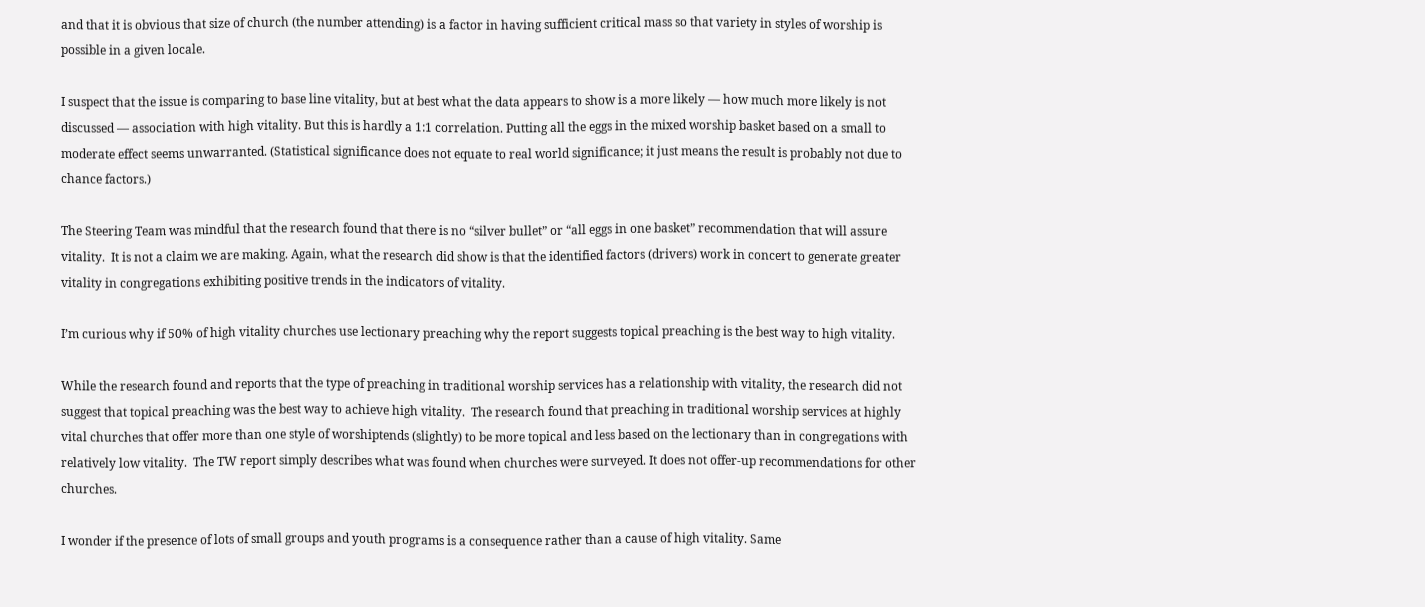and that it is obvious that size of church (the number attending) is a factor in having sufficient critical mass so that variety in styles of worship is possible in a given locale.

I suspect that the issue is comparing to base line vitality, but at best what the data appears to show is a more likely — how much more likely is not discussed — association with high vitality. But this is hardly a 1:1 correlation. Putting all the eggs in the mixed worship basket based on a small to moderate effect seems unwarranted. (Statistical significance does not equate to real world significance; it just means the result is probably not due to chance factors.)

The Steering Team was mindful that the research found that there is no “silver bullet” or “all eggs in one basket” recommendation that will assure vitality.  It is not a claim we are making. Again, what the research did show is that the identified factors (drivers) work in concert to generate greater vitality in congregations exhibiting positive trends in the indicators of vitality.

I’m curious why if 50% of high vitality churches use lectionary preaching why the report suggests topical preaching is the best way to high vitality.

While the research found and reports that the type of preaching in traditional worship services has a relationship with vitality, the research did not suggest that topical preaching was the best way to achieve high vitality.  The research found that preaching in traditional worship services at highly vital churches that offer more than one style of worshiptends (slightly) to be more topical and less based on the lectionary than in congregations with relatively low vitality.  The TW report simply describes what was found when churches were surveyed. It does not offer-up recommendations for other churches.

I wonder if the presence of lots of small groups and youth programs is a consequence rather than a cause of high vitality. Same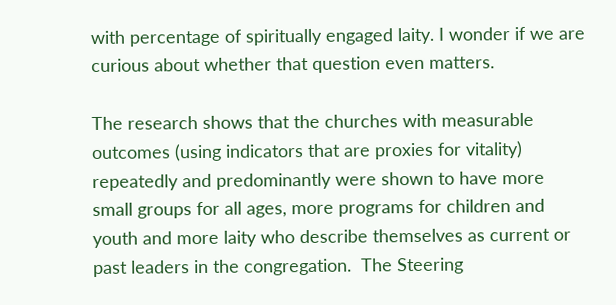with percentage of spiritually engaged laity. I wonder if we are curious about whether that question even matters.

The research shows that the churches with measurable outcomes (using indicators that are proxies for vitality) repeatedly and predominantly were shown to have more small groups for all ages, more programs for children and youth and more laity who describe themselves as current or past leaders in the congregation.  The Steering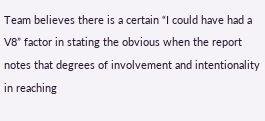Team believes there is a certain “I could have had a V8” factor in stating the obvious when the report notes that degrees of involvement and intentionality in reaching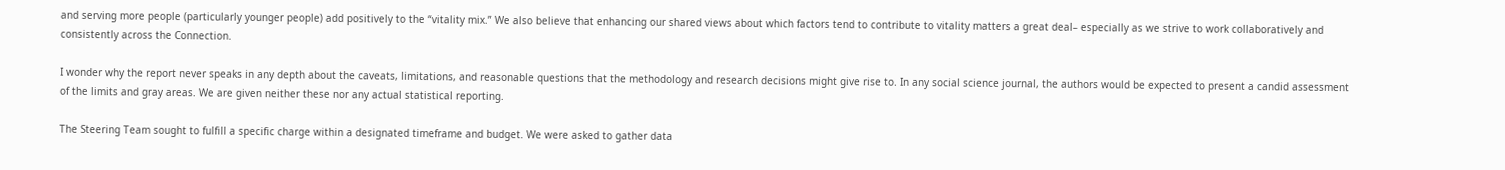and serving more people (particularly younger people) add positively to the “vitality mix.” We also believe that enhancing our shared views about which factors tend to contribute to vitality matters a great deal– especially as we strive to work collaboratively and consistently across the Connection.

I wonder why the report never speaks in any depth about the caveats, limitations, and reasonable questions that the methodology and research decisions might give rise to. In any social science journal, the authors would be expected to present a candid assessment of the limits and gray areas. We are given neither these nor any actual statistical reporting.

The Steering Team sought to fulfill a specific charge within a designated timeframe and budget. We were asked to gather data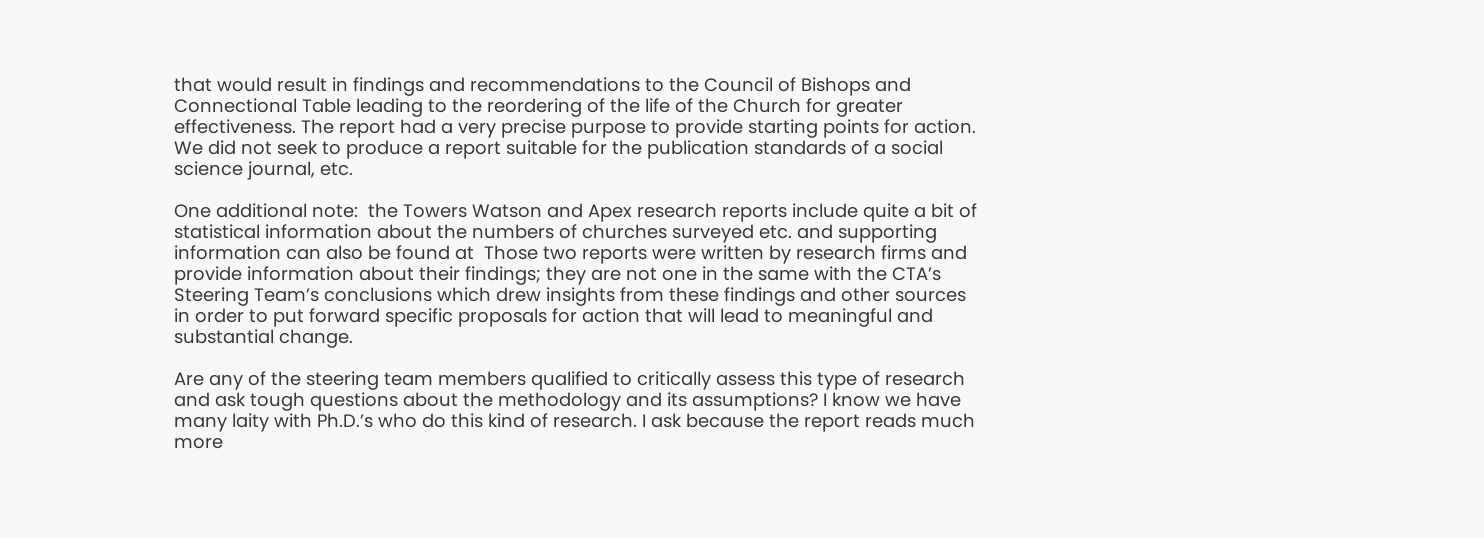that would result in findings and recommendations to the Council of Bishops and Connectional Table leading to the reordering of the life of the Church for greater effectiveness. The report had a very precise purpose to provide starting points for action. We did not seek to produce a report suitable for the publication standards of a social science journal, etc.

One additional note:  the Towers Watson and Apex research reports include quite a bit of statistical information about the numbers of churches surveyed etc. and supporting information can also be found at  Those two reports were written by research firms and provide information about their findings; they are not one in the same with the CTA’s Steering Team’s conclusions which drew insights from these findings and other sources in order to put forward specific proposals for action that will lead to meaningful and substantial change.

Are any of the steering team members qualified to critically assess this type of research and ask tough questions about the methodology and its assumptions? I know we have many laity with Ph.D.’s who do this kind of research. I ask because the report reads much more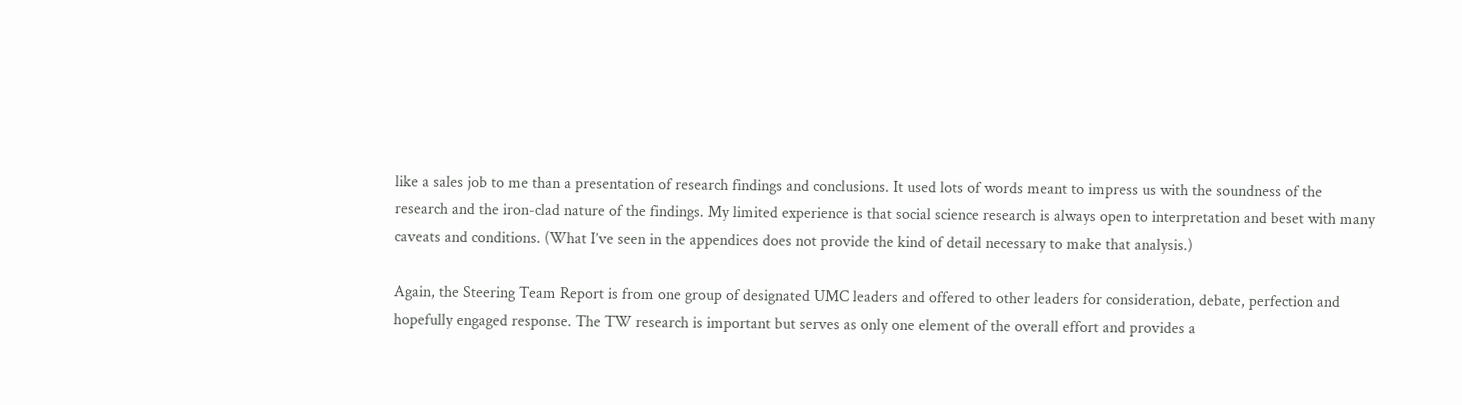like a sales job to me than a presentation of research findings and conclusions. It used lots of words meant to impress us with the soundness of the research and the iron-clad nature of the findings. My limited experience is that social science research is always open to interpretation and beset with many caveats and conditions. (What I’ve seen in the appendices does not provide the kind of detail necessary to make that analysis.)

Again, the Steering Team Report is from one group of designated UMC leaders and offered to other leaders for consideration, debate, perfection and hopefully engaged response. The TW research is important but serves as only one element of the overall effort and provides a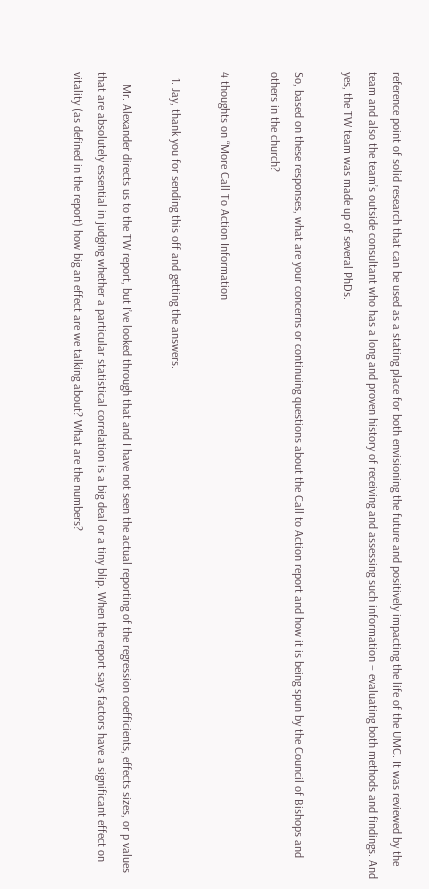reference point of solid research that can be used as a stating place for both envisioning the future and positively impacting the life of the UMC. It was reviewed by the team and also the team’s outside consultant who has a long and proven history of receiving and assessing such information – evaluating both methods and findings. And yes, the TW team was made up of several PhDs.

So, based on these responses, what are your concerns or continuing questions about the Call to Action report and how it is being spun by the Council of Bishops and others in the church?

4 thoughts on “More Call To Action Information

  1. Jay, thank you for sending this off and getting the answers.

    Mr. Alexander directs us to the TW report, but I’ve looked through that and I have not seen the actual reporting of the regression coefficients, effects sizes, or p values that are absolutely essential in judging whether a particular statistical correlation is a big deal or a tiny blip. When the report says factors have a significant effect on vitality (as defined in the report) how big an effect are we talking about? What are the numbers?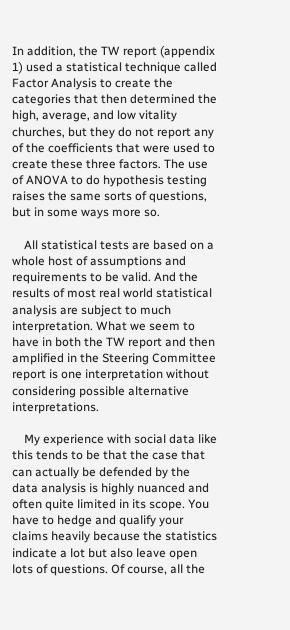In addition, the TW report (appendix 1) used a statistical technique called Factor Analysis to create the categories that then determined the high, average, and low vitality churches, but they do not report any of the coefficients that were used to create these three factors. The use of ANOVA to do hypothesis testing raises the same sorts of questions, but in some ways more so.

    All statistical tests are based on a whole host of assumptions and requirements to be valid. And the results of most real world statistical analysis are subject to much interpretation. What we seem to have in both the TW report and then amplified in the Steering Committee report is one interpretation without considering possible alternative interpretations.

    My experience with social data like this tends to be that the case that can actually be defended by the data analysis is highly nuanced and often quite limited in its scope. You have to hedge and qualify your claims heavily because the statistics indicate a lot but also leave open lots of questions. Of course, all the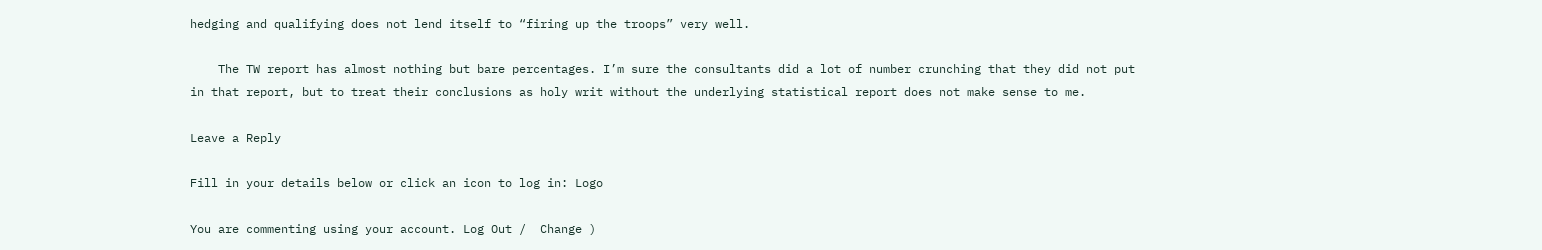hedging and qualifying does not lend itself to “firing up the troops” very well.

    The TW report has almost nothing but bare percentages. I’m sure the consultants did a lot of number crunching that they did not put in that report, but to treat their conclusions as holy writ without the underlying statistical report does not make sense to me.

Leave a Reply

Fill in your details below or click an icon to log in: Logo

You are commenting using your account. Log Out /  Change )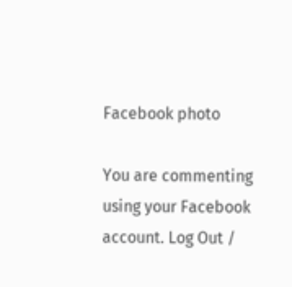Facebook photo

You are commenting using your Facebook account. Log Out /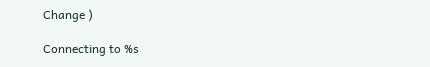Change )

Connecting to %s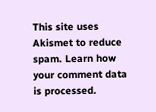This site uses Akismet to reduce spam. Learn how your comment data is processed.